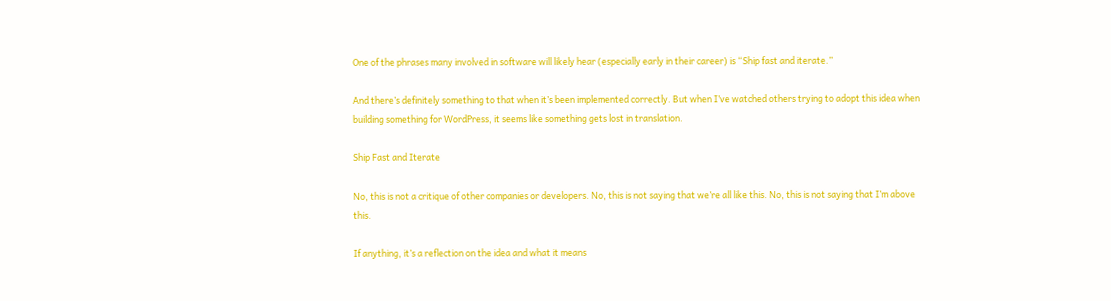One of the phrases many involved in software will likely hear (especially early in their career) is “Ship fast and iterate.”

And there’s definitely something to that when it’s been implemented correctly. But when I’ve watched others trying to adopt this idea when building something for WordPress, it seems like something gets lost in translation.

Ship Fast and Iterate

No, this is not a critique of other companies or developers. No, this is not saying that we’re all like this. No, this is not saying that I’m above this.

If anything, it’s a reflection on the idea and what it means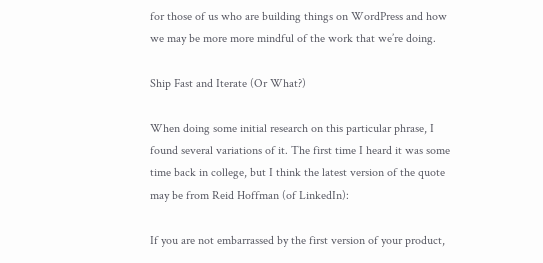for those of us who are building things on WordPress and how we may be more more mindful of the work that we’re doing.

Ship Fast and Iterate (Or What?)

When doing some initial research on this particular phrase, I found several variations of it. The first time I heard it was some time back in college, but I think the latest version of the quote may be from Reid Hoffman (of LinkedIn):

If you are not embarrassed by the first version of your product,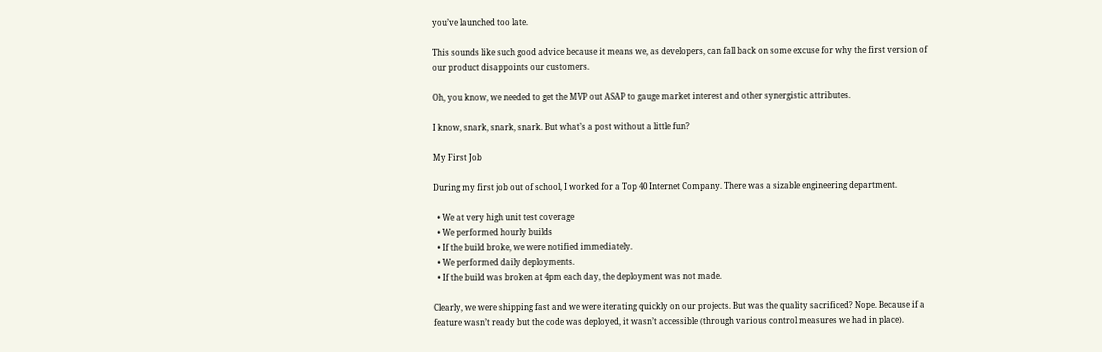you’ve launched too late.

This sounds like such good advice because it means we, as developers, can fall back on some excuse for why the first version of our product disappoints our customers.

Oh, you know, we needed to get the MVP out ASAP to gauge market interest and other synergistic attributes.

I know, snark, snark, snark. But what’s a post without a little fun?

My First Job

During my first job out of school, I worked for a Top 40 Internet Company. There was a sizable engineering department.

  • We at very high unit test coverage
  • We performed hourly builds
  • If the build broke, we were notified immediately.
  • We performed daily deployments.
  • If the build was broken at 4pm each day, the deployment was not made.

Clearly, we were shipping fast and we were iterating quickly on our projects. But was the quality sacrificed? Nope. Because if a feature wasn’t ready but the code was deployed, it wasn’t accessible (through various control measures we had in place).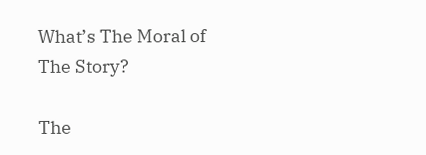What’s The Moral of The Story?

The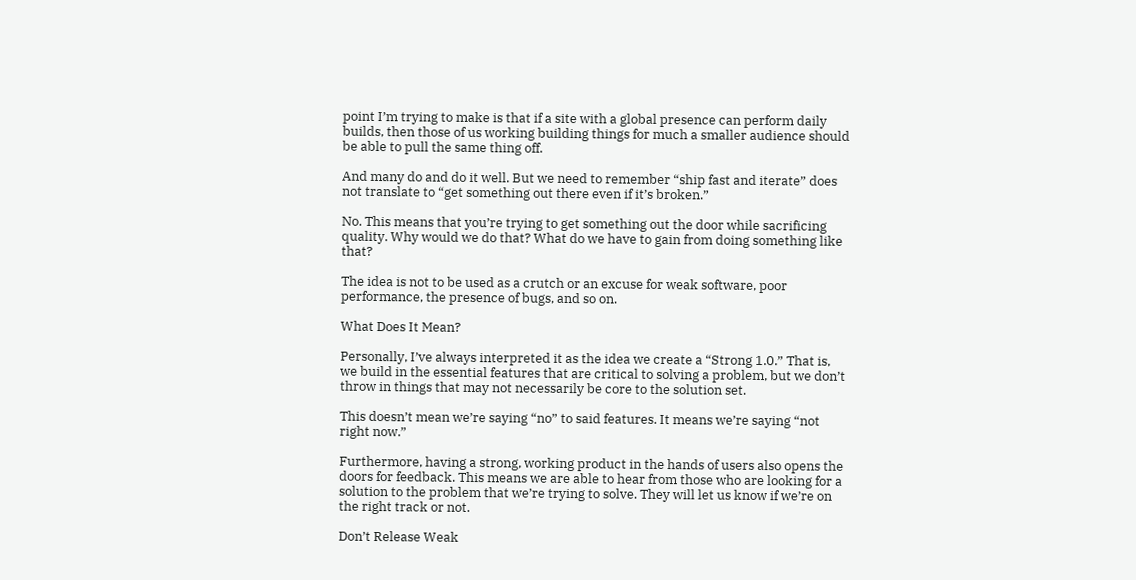point I’m trying to make is that if a site with a global presence can perform daily builds, then those of us working building things for much a smaller audience should be able to pull the same thing off.

And many do and do it well. But we need to remember “ship fast and iterate” does not translate to “get something out there even if it’s broken.”

No. This means that you’re trying to get something out the door while sacrificing quality. Why would we do that? What do we have to gain from doing something like that?

The idea is not to be used as a crutch or an excuse for weak software, poor performance, the presence of bugs, and so on.

What Does It Mean?

Personally, I’ve always interpreted it as the idea we create a “Strong 1.0.” That is, we build in the essential features that are critical to solving a problem, but we don’t throw in things that may not necessarily be core to the solution set.

This doesn’t mean we’re saying “no” to said features. It means we’re saying “not right now.”

Furthermore, having a strong, working product in the hands of users also opens the doors for feedback. This means we are able to hear from those who are looking for a solution to the problem that we’re trying to solve. They will let us know if we’re on the right track or not.

Don’t Release Weak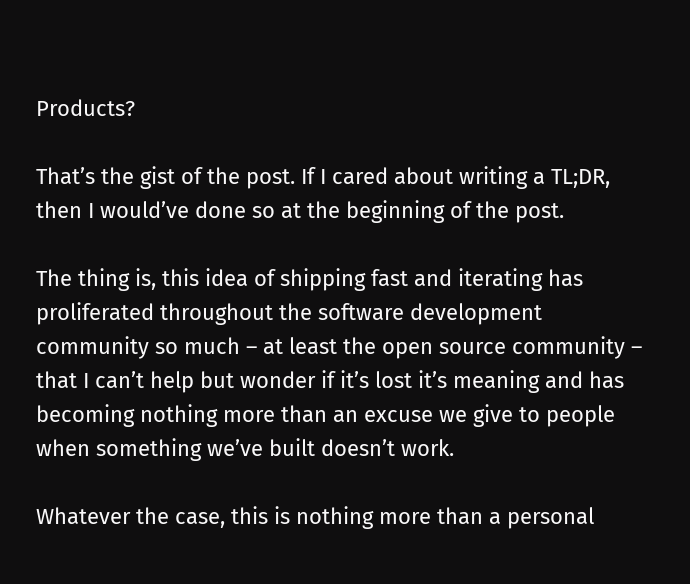Products?

That’s the gist of the post. If I cared about writing a TL;DR, then I would’ve done so at the beginning of the post.

The thing is, this idea of shipping fast and iterating has proliferated throughout the software development community so much – at least the open source community – that I can’t help but wonder if it’s lost it’s meaning and has becoming nothing more than an excuse we give to people when something we’ve built doesn’t work.

Whatever the case, this is nothing more than a personal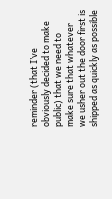reminder (that I’ve obviously decided to make public) that we need to make sure that whatever we usher out the door first is shipped as quickly as possible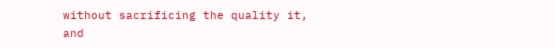without sacrificing the quality it, and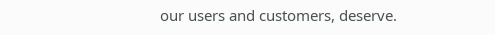our users and customers, deserve.